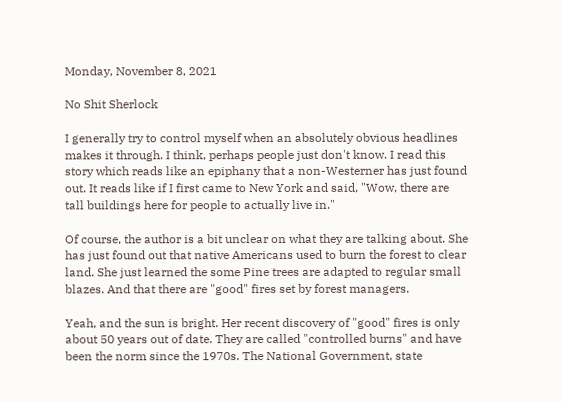Monday, November 8, 2021

No Shit Sherlock

I generally try to control myself when an absolutely obvious headlines makes it through. I think, perhaps people just don't know. I read this story which reads like an epiphany that a non-Westerner has just found out. It reads like if I first came to New York and said, "Wow, there are tall buildings here for people to actually live in."

Of course, the author is a bit unclear on what they are talking about. She has just found out that native Americans used to burn the forest to clear land. She just learned the some Pine trees are adapted to regular small blazes. And that there are "good" fires set by forest managers.

Yeah, and the sun is bright. Her recent discovery of "good" fires is only about 50 years out of date. They are called "controlled burns" and have been the norm since the 1970s. The National Government, state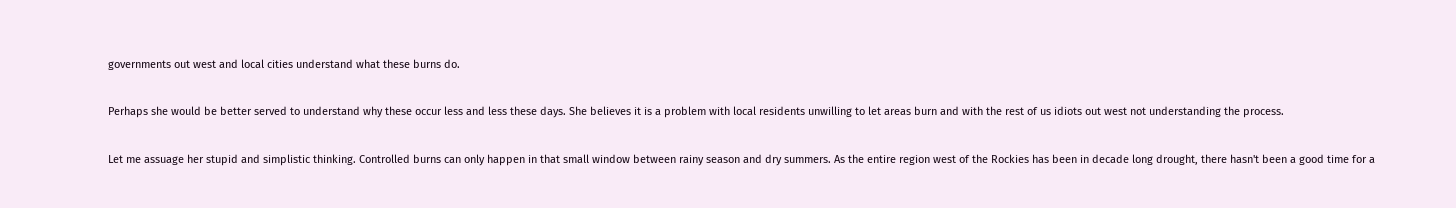governments out west and local cities understand what these burns do.

Perhaps she would be better served to understand why these occur less and less these days. She believes it is a problem with local residents unwilling to let areas burn and with the rest of us idiots out west not understanding the process.

Let me assuage her stupid and simplistic thinking. Controlled burns can only happen in that small window between rainy season and dry summers. As the entire region west of the Rockies has been in decade long drought, there hasn't been a good time for a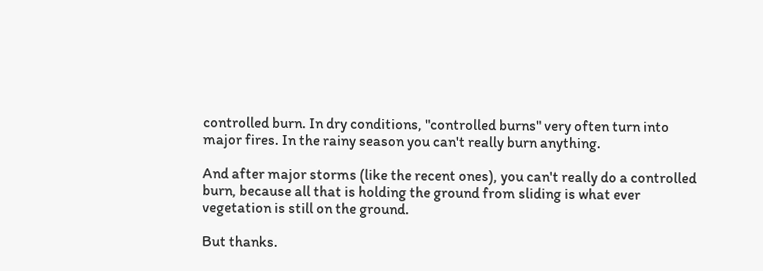controlled burn. In dry conditions, "controlled burns" very often turn into major fires. In the rainy season you can't really burn anything.

And after major storms (like the recent ones), you can't really do a controlled burn, because all that is holding the ground from sliding is what ever vegetation is still on the ground.

But thanks.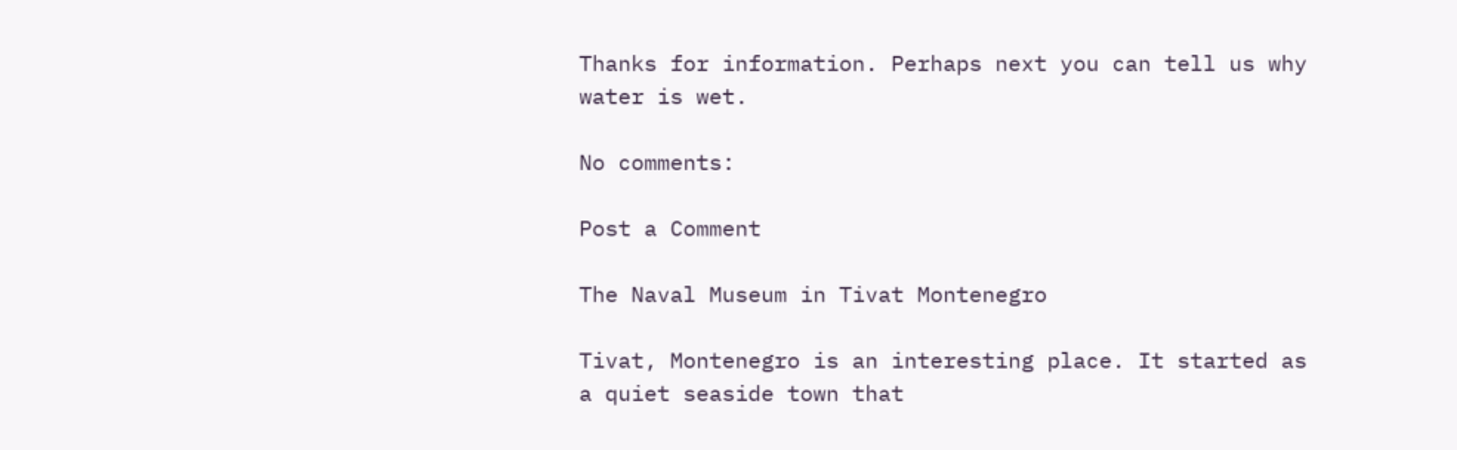Thanks for information. Perhaps next you can tell us why water is wet.

No comments:

Post a Comment

The Naval Museum in Tivat Montenegro

Tivat, Montenegro is an interesting place. It started as a quiet seaside town that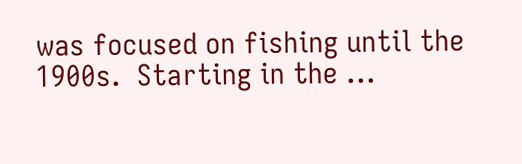was focused on fishing until the 1900s.  Starting in the ...